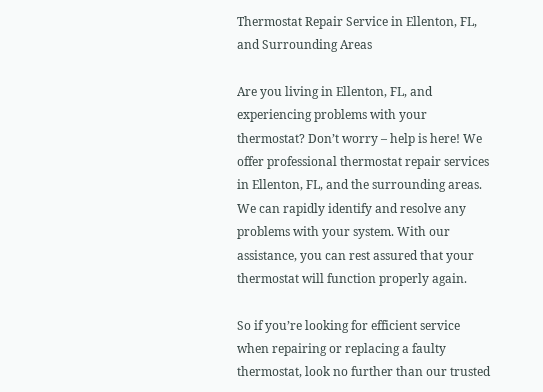Thermostat Repair Service in Ellenton, FL, and Surrounding Areas

Are you living in Ellenton, FL, and experiencing problems with your thermostat? Don’t worry – help is here! We offer professional thermostat repair services in Ellenton, FL, and the surrounding areas. We can rapidly identify and resolve any problems with your system. With our assistance, you can rest assured that your thermostat will function properly again.

So if you’re looking for efficient service when repairing or replacing a faulty thermostat, look no further than our trusted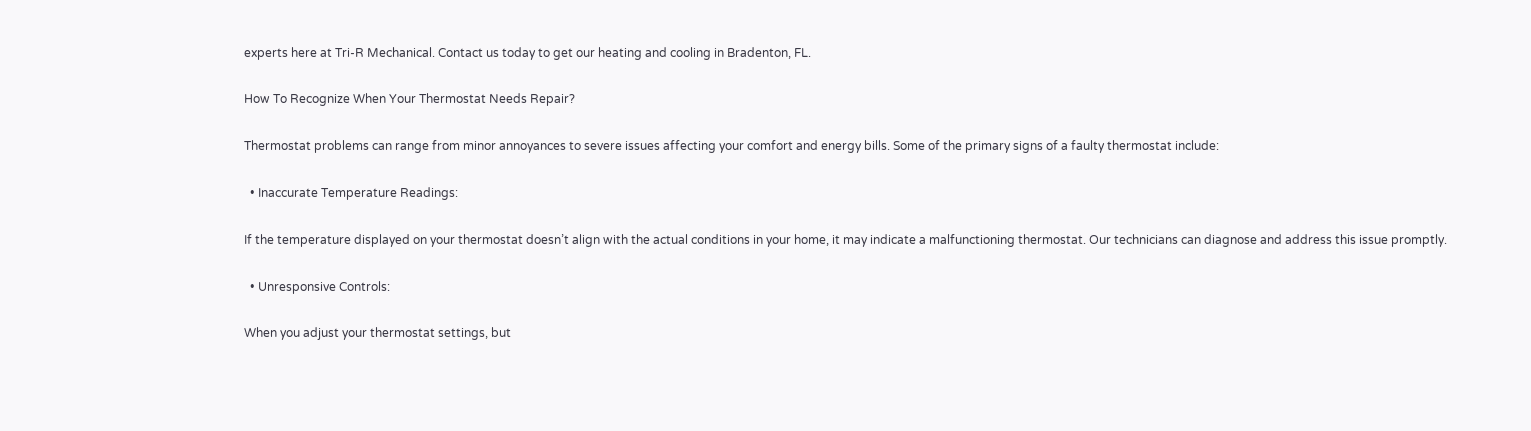experts here at Tri-R Mechanical. Contact us today to get our heating and cooling in Bradenton, FL.

How To Recognize When Your Thermostat Needs Repair?

Thermostat problems can range from minor annoyances to severe issues affecting your comfort and energy bills. Some of the primary signs of a faulty thermostat include:

  • Inaccurate Temperature Readings:

If the temperature displayed on your thermostat doesn’t align with the actual conditions in your home, it may indicate a malfunctioning thermostat. Our technicians can diagnose and address this issue promptly.

  • Unresponsive Controls:

When you adjust your thermostat settings, but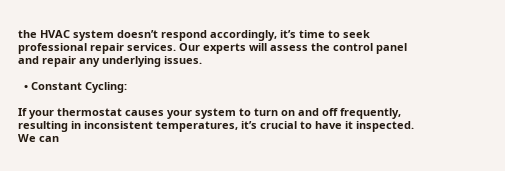the HVAC system doesn’t respond accordingly, it’s time to seek professional repair services. Our experts will assess the control panel and repair any underlying issues.

  • Constant Cycling:

If your thermostat causes your system to turn on and off frequently, resulting in inconsistent temperatures, it’s crucial to have it inspected. We can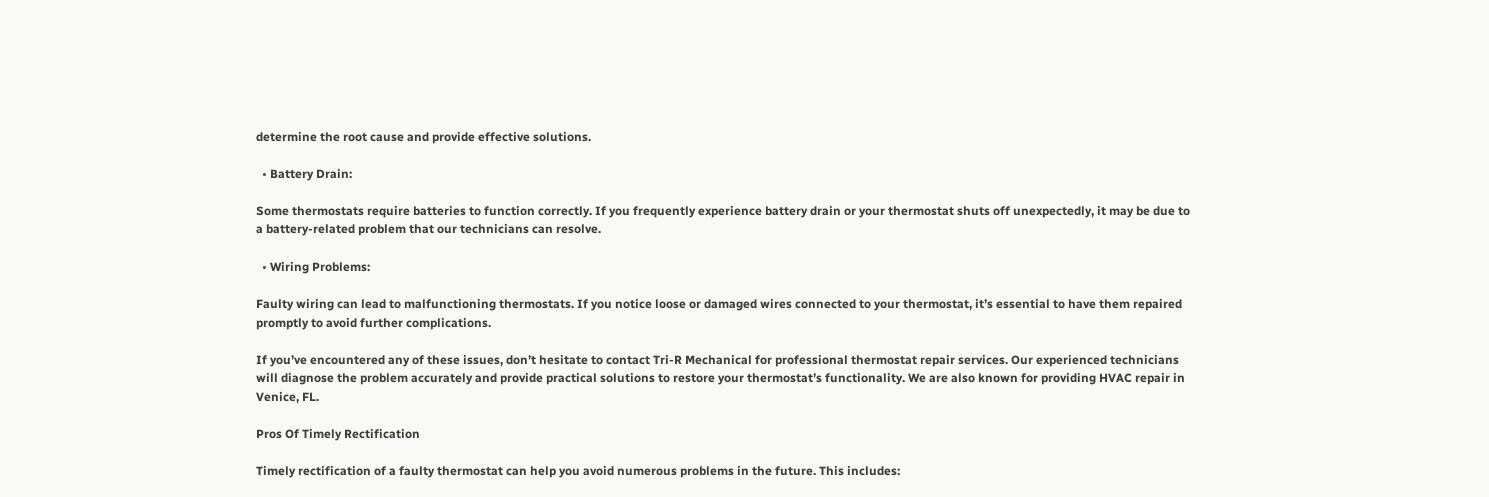determine the root cause and provide effective solutions.

  • Battery Drain:

Some thermostats require batteries to function correctly. If you frequently experience battery drain or your thermostat shuts off unexpectedly, it may be due to a battery-related problem that our technicians can resolve.

  • Wiring Problems:

Faulty wiring can lead to malfunctioning thermostats. If you notice loose or damaged wires connected to your thermostat, it’s essential to have them repaired promptly to avoid further complications.

If you’ve encountered any of these issues, don’t hesitate to contact Tri-R Mechanical for professional thermostat repair services. Our experienced technicians will diagnose the problem accurately and provide practical solutions to restore your thermostat’s functionality. We are also known for providing HVAC repair in Venice, FL.

Pros Of Timely Rectification

Timely rectification of a faulty thermostat can help you avoid numerous problems in the future. This includes: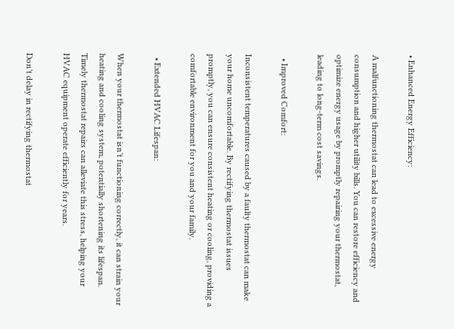• Enhanced Energy Efficiency:

A malfunctioning thermostat can lead to excessive energy consumption and higher utility bills. You can restore efficiency and optimize energy usage by promptly repairing your thermostat, leading to long-term cost savings.

  • Improved Comfort:

Inconsistent temperatures caused by a faulty thermostat can make your home uncomfortable. By rectifying thermostat issues promptly, you can ensure consistent heating or cooling, providing a comfortable environment for you and your family.

  • Extended HVAC Lifespan:

When your thermostat isn’t functioning correctly, it can strain your heating and cooling system, potentially shortening its lifespan. Timely thermostat repairs can alleviate this stress, helping your HVAC equipment operate efficiently for years.

Don’t delay in rectifying thermostat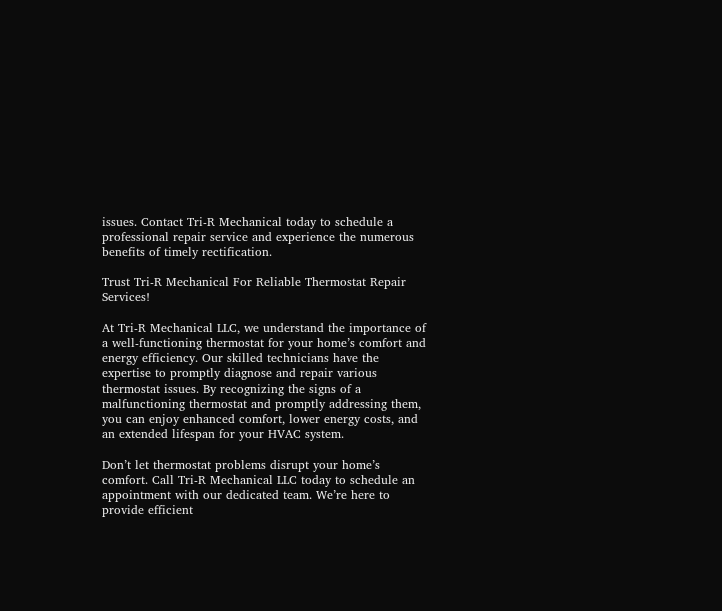issues. Contact Tri-R Mechanical today to schedule a professional repair service and experience the numerous benefits of timely rectification.

Trust Tri-R Mechanical For Reliable Thermostat Repair Services!

At Tri-R Mechanical LLC, we understand the importance of a well-functioning thermostat for your home’s comfort and energy efficiency. Our skilled technicians have the expertise to promptly diagnose and repair various thermostat issues. By recognizing the signs of a malfunctioning thermostat and promptly addressing them, you can enjoy enhanced comfort, lower energy costs, and an extended lifespan for your HVAC system.

Don’t let thermostat problems disrupt your home’s comfort. Call Tri-R Mechanical LLC today to schedule an appointment with our dedicated team. We’re here to provide efficient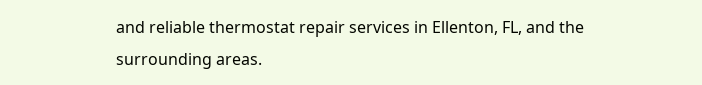and reliable thermostat repair services in Ellenton, FL, and the surrounding areas.